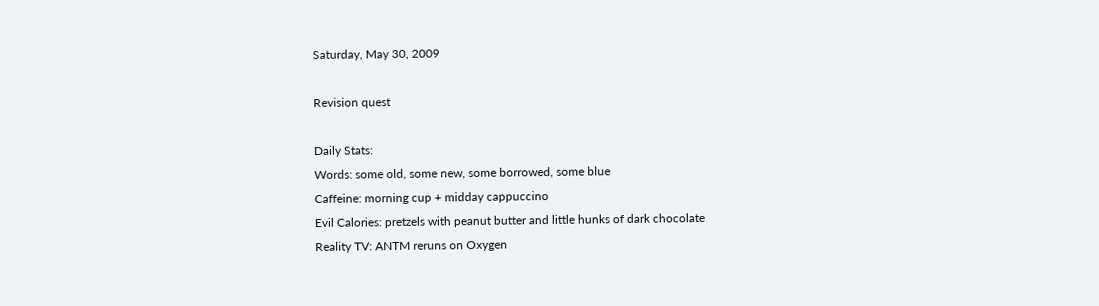Saturday, May 30, 2009

Revision quest

Daily Stats:
Words: some old, some new, some borrowed, some blue
Caffeine: morning cup + midday cappuccino
Evil Calories: pretzels with peanut butter and little hunks of dark chocolate
Reality TV: ANTM reruns on Oxygen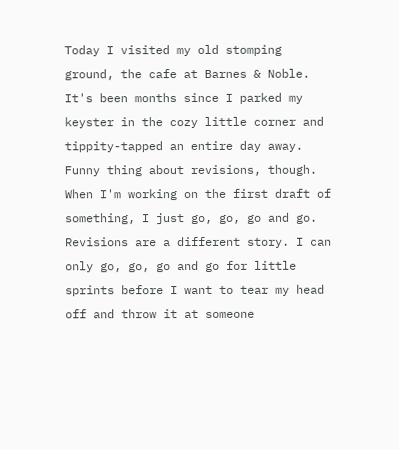Today I visited my old stomping ground, the cafe at Barnes & Noble. It's been months since I parked my keyster in the cozy little corner and tippity-tapped an entire day away. Funny thing about revisions, though. When I'm working on the first draft of something, I just go, go, go and go. Revisions are a different story. I can only go, go, go and go for little sprints before I want to tear my head off and throw it at someone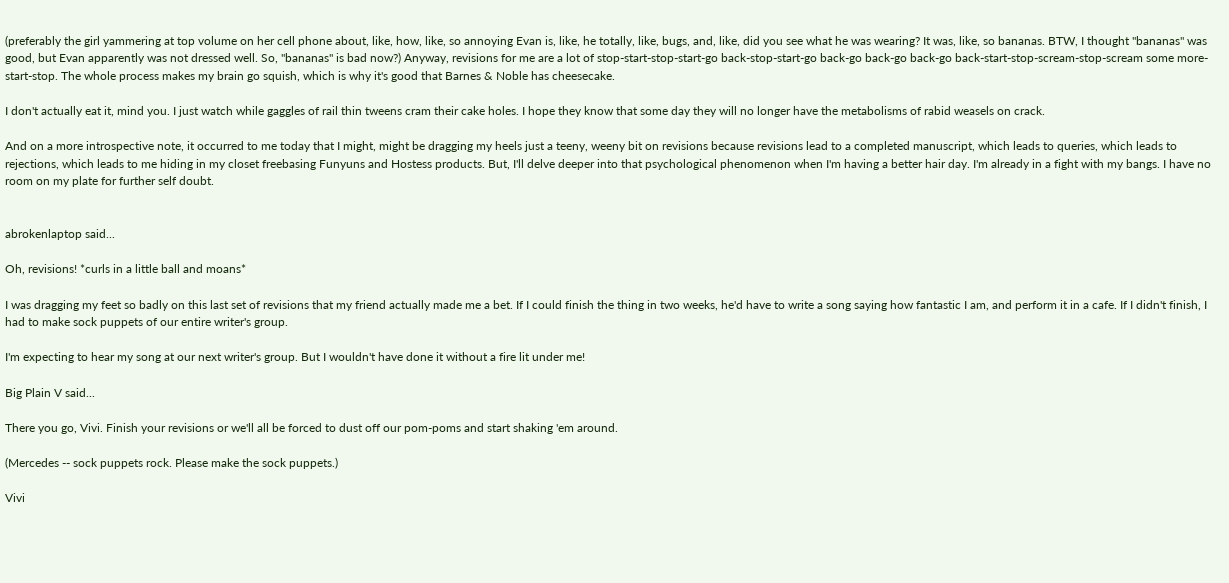(preferably the girl yammering at top volume on her cell phone about, like, how, like, so annoying Evan is, like, he totally, like, bugs, and, like, did you see what he was wearing? It was, like, so bananas. BTW, I thought "bananas" was good, but Evan apparently was not dressed well. So, "bananas" is bad now?) Anyway, revisions for me are a lot of stop-start-stop-start-go back-stop-start-go back-go back-go back-go back-start-stop-scream-stop-scream some more-start-stop. The whole process makes my brain go squish, which is why it's good that Barnes & Noble has cheesecake.

I don't actually eat it, mind you. I just watch while gaggles of rail thin tweens cram their cake holes. I hope they know that some day they will no longer have the metabolisms of rabid weasels on crack.

And on a more introspective note, it occurred to me today that I might, might be dragging my heels just a teeny, weeny bit on revisions because revisions lead to a completed manuscript, which leads to queries, which leads to rejections, which leads to me hiding in my closet freebasing Funyuns and Hostess products. But, I'll delve deeper into that psychological phenomenon when I'm having a better hair day. I'm already in a fight with my bangs. I have no room on my plate for further self doubt.


abrokenlaptop said...

Oh, revisions! *curls in a little ball and moans*

I was dragging my feet so badly on this last set of revisions that my friend actually made me a bet. If I could finish the thing in two weeks, he'd have to write a song saying how fantastic I am, and perform it in a cafe. If I didn't finish, I had to make sock puppets of our entire writer's group.

I'm expecting to hear my song at our next writer's group. But I wouldn't have done it without a fire lit under me!

Big Plain V said...

There you go, Vivi. Finish your revisions or we'll all be forced to dust off our pom-poms and start shaking 'em around.

(Mercedes -- sock puppets rock. Please make the sock puppets.)

Vivi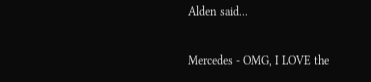Alden said...

Mercedes - OMG, I LOVE the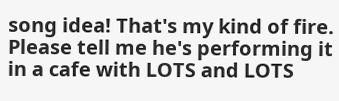song idea! That's my kind of fire. Please tell me he's performing it in a cafe with LOTS and LOTS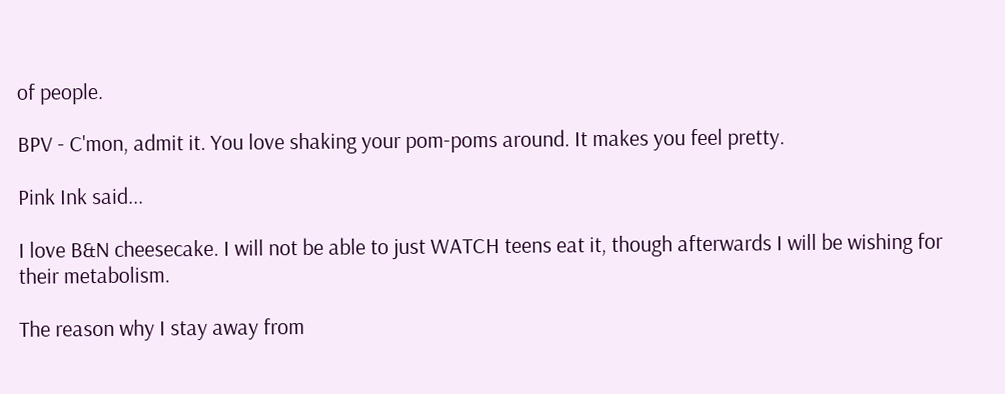of people.

BPV - C'mon, admit it. You love shaking your pom-poms around. It makes you feel pretty.

Pink Ink said...

I love B&N cheesecake. I will not be able to just WATCH teens eat it, though afterwards I will be wishing for their metabolism.

The reason why I stay away from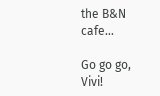the B&N cafe...

Go go go, Vivi!